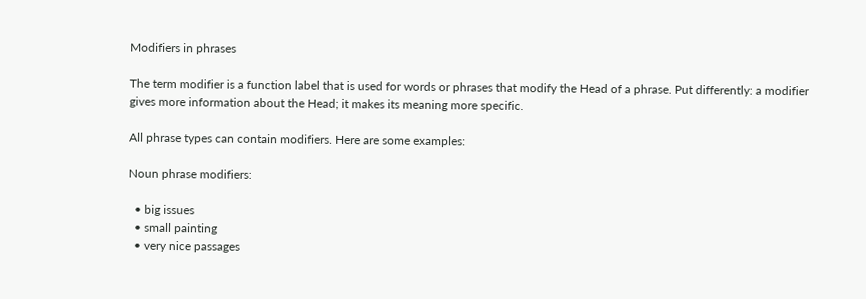Modifiers in phrases

The term modifier is a function label that is used for words or phrases that modify the Head of a phrase. Put differently: a modifier gives more information about the Head; it makes its meaning more specific.

All phrase types can contain modifiers. Here are some examples:

Noun phrase modifiers:

  • big issues
  • small painting
  • very nice passages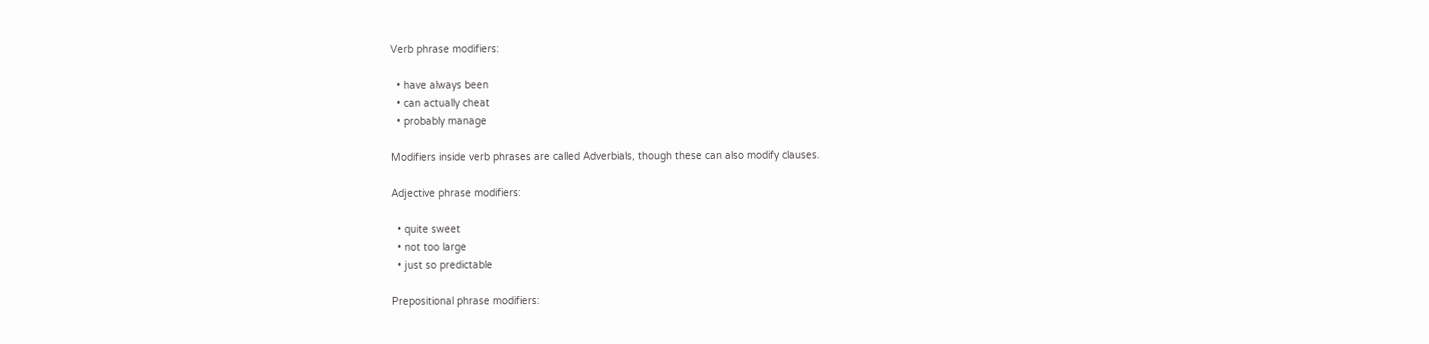Verb phrase modifiers:

  • have always been
  • can actually cheat
  • probably manage

Modifiers inside verb phrases are called Adverbials, though these can also modify clauses.

Adjective phrase modifiers:

  • quite sweet
  • not too large
  • just so predictable

Prepositional phrase modifiers: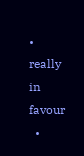• really in favour
  •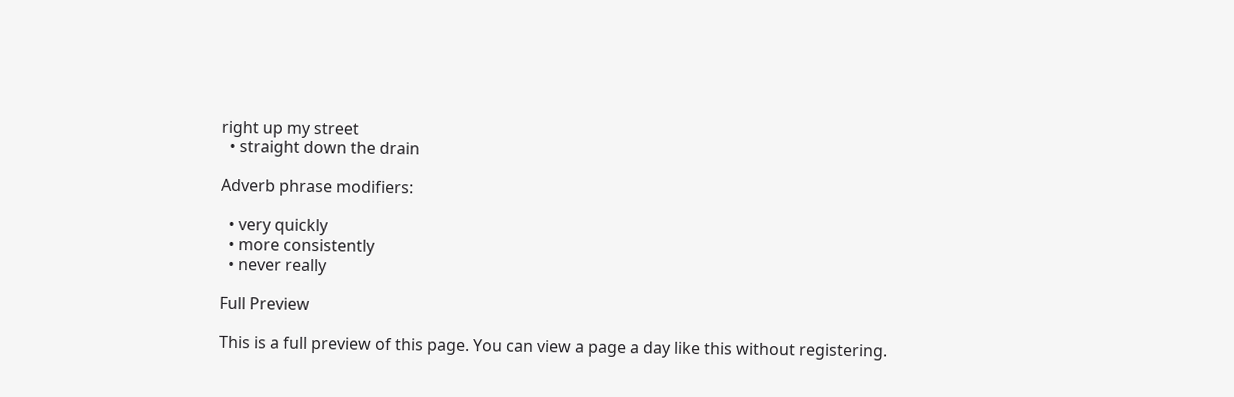right up my street
  • straight down the drain

Adverb phrase modifiers:

  • very quickly
  • more consistently
  • never really

Full Preview

This is a full preview of this page. You can view a page a day like this without registering.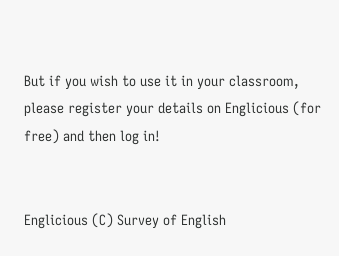But if you wish to use it in your classroom, please register your details on Englicious (for free) and then log in!


Englicious (C) Survey of English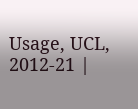Usage, UCL, 2012-21 |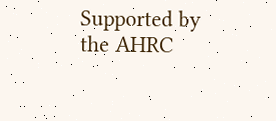Supported by the AHRC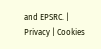and EPSRC. | Privacy | Cookies